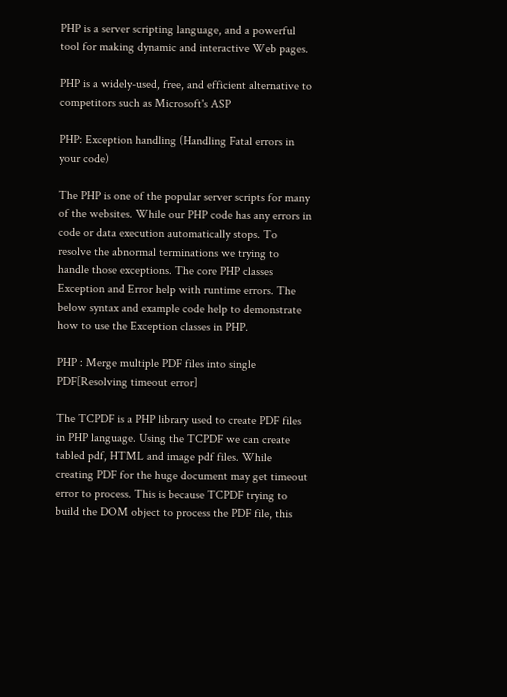PHP is a server scripting language, and a powerful tool for making dynamic and interactive Web pages.

PHP is a widely-used, free, and efficient alternative to competitors such as Microsoft's ASP

PHP: Exception handling (Handling Fatal errors in your code)

The PHP is one of the popular server scripts for many of the websites. While our PHP code has any errors in code or data execution automatically stops. To resolve the abnormal terminations we trying to handle those exceptions. The core PHP classes Exception and Error help with runtime errors. The below syntax and example code help to demonstrate how to use the Exception classes in PHP.

PHP : Merge multiple PDF files into single PDF[Resolving timeout error]

The TCPDF is a PHP library used to create PDF files in PHP language. Using the TCPDF we can create tabled pdf, HTML and image pdf files. While creating PDF for the huge document may get timeout error to process. This is because TCPDF trying to build the DOM object to process the PDF file, this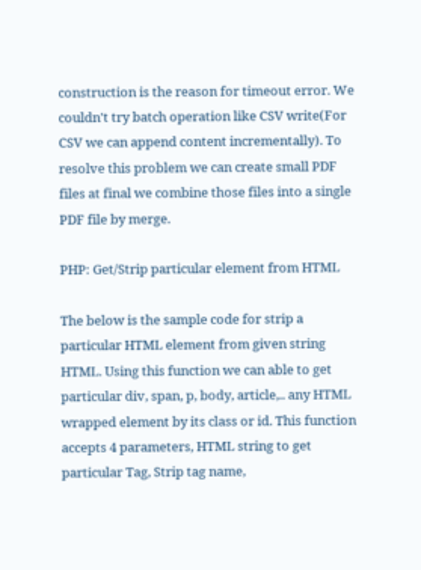construction is the reason for timeout error. We couldn't try batch operation like CSV write(For CSV we can append content incrementally). To resolve this problem we can create small PDF files at final we combine those files into a single PDF file by merge.

PHP: Get/Strip particular element from HTML

The below is the sample code for strip a particular HTML element from given string HTML. Using this function we can able to get particular div, span, p, body, article,.. any HTML wrapped element by its class or id. This function accepts 4 parameters, HTML string to get particular Tag, Strip tag name,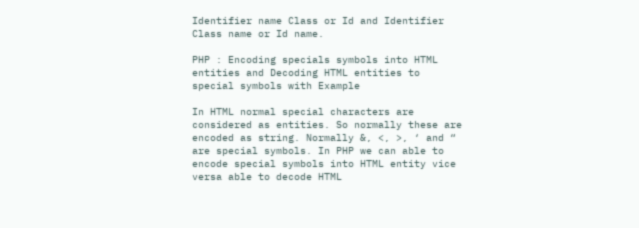Identifier name Class or Id and Identifier Class name or Id name.

PHP : Encoding specials symbols into HTML entities and Decoding HTML entities to special symbols with Example

In HTML normal special characters are considered as entities. So normally these are encoded as string. Normally &, <, >, ‘ and “ are special symbols. In PHP we can able to encode special symbols into HTML entity vice versa able to decode HTML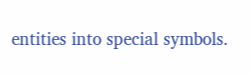entities into special symbols.